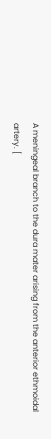A meningeal branch to the dura mater arising from the anterior ethmoidal artery. [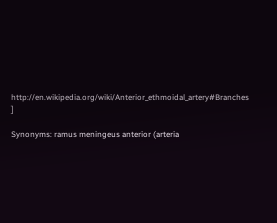http://en.wikipedia.org/wiki/Anterior_ethmoidal_artery#Branches ]

Synonyms: ramus meningeus anterior (arteria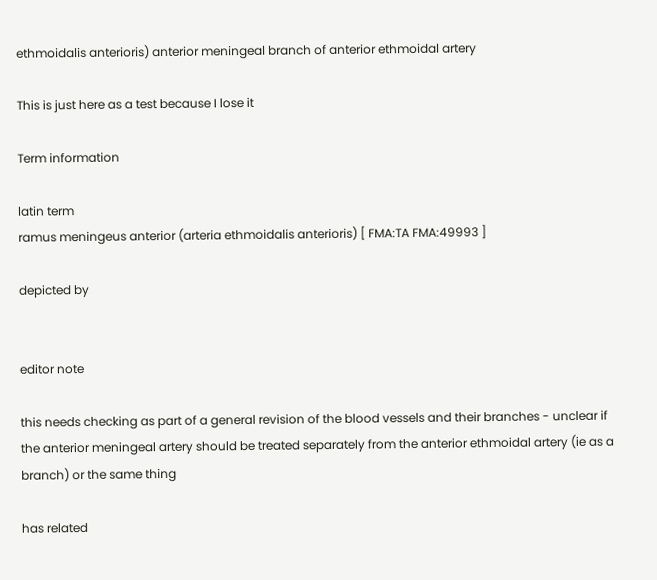ethmoidalis anterioris) anterior meningeal branch of anterior ethmoidal artery

This is just here as a test because I lose it

Term information

latin term
ramus meningeus anterior (arteria ethmoidalis anterioris) [ FMA:TA FMA:49993 ]

depicted by


editor note

this needs checking as part of a general revision of the blood vessels and their branches - unclear if the anterior meningeal artery should be treated separately from the anterior ethmoidal artery (ie as a branch) or the same thing

has related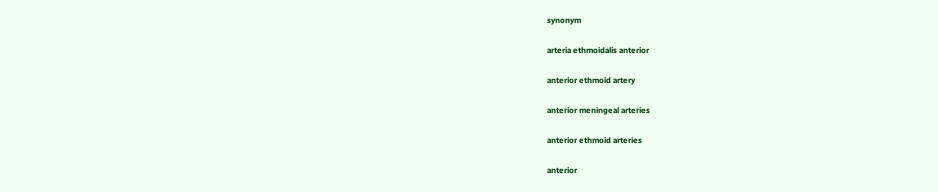synonym

arteria ethmoidalis anterior

anterior ethmoid artery

anterior meningeal arteries

anterior ethmoid arteries

anterior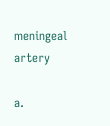meningeal artery

a.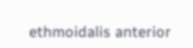ethmoidalis anterior